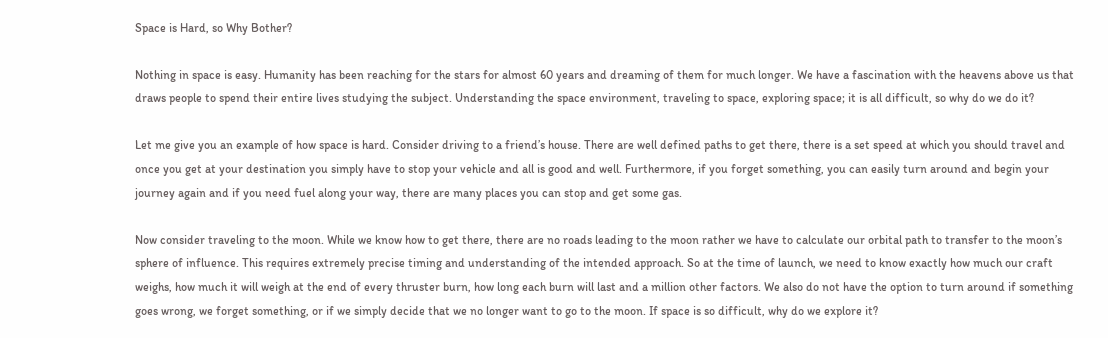Space is Hard, so Why Bother?

Nothing in space is easy. Humanity has been reaching for the stars for almost 60 years and dreaming of them for much longer. We have a fascination with the heavens above us that draws people to spend their entire lives studying the subject. Understanding the space environment, traveling to space, exploring space; it is all difficult, so why do we do it?

Let me give you an example of how space is hard. Consider driving to a friend’s house. There are well defined paths to get there, there is a set speed at which you should travel and once you get at your destination you simply have to stop your vehicle and all is good and well. Furthermore, if you forget something, you can easily turn around and begin your journey again and if you need fuel along your way, there are many places you can stop and get some gas.

Now consider traveling to the moon. While we know how to get there, there are no roads leading to the moon rather we have to calculate our orbital path to transfer to the moon’s sphere of influence. This requires extremely precise timing and understanding of the intended approach. So at the time of launch, we need to know exactly how much our craft weighs, how much it will weigh at the end of every thruster burn, how long each burn will last and a million other factors. We also do not have the option to turn around if something goes wrong, we forget something, or if we simply decide that we no longer want to go to the moon. If space is so difficult, why do we explore it?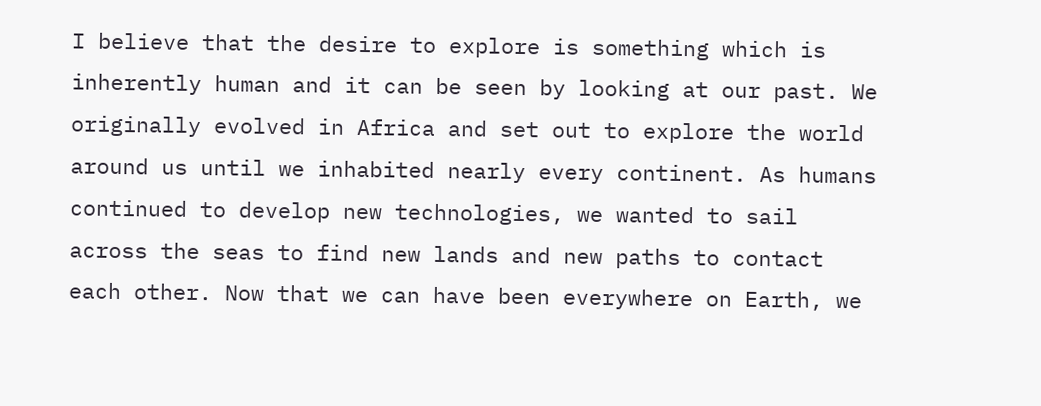I believe that the desire to explore is something which is inherently human and it can be seen by looking at our past. We originally evolved in Africa and set out to explore the world around us until we inhabited nearly every continent. As humans continued to develop new technologies, we wanted to sail across the seas to find new lands and new paths to contact each other. Now that we can have been everywhere on Earth, we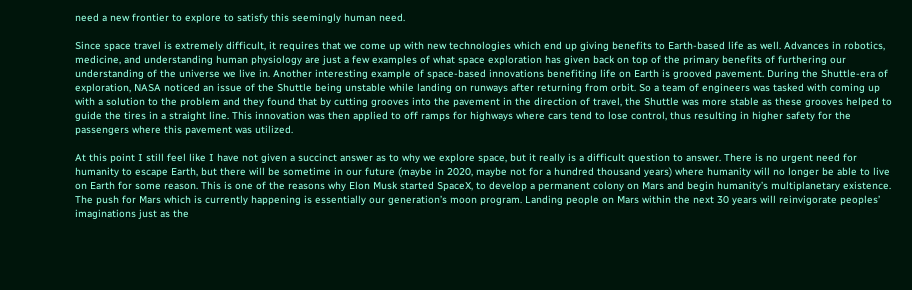need a new frontier to explore to satisfy this seemingly human need.

Since space travel is extremely difficult, it requires that we come up with new technologies which end up giving benefits to Earth-based life as well. Advances in robotics, medicine, and understanding human physiology are just a few examples of what space exploration has given back on top of the primary benefits of furthering our understanding of the universe we live in. Another interesting example of space-based innovations benefiting life on Earth is grooved pavement. During the Shuttle-era of exploration, NASA noticed an issue of the Shuttle being unstable while landing on runways after returning from orbit. So a team of engineers was tasked with coming up with a solution to the problem and they found that by cutting grooves into the pavement in the direction of travel, the Shuttle was more stable as these grooves helped to guide the tires in a straight line. This innovation was then applied to off ramps for highways where cars tend to lose control, thus resulting in higher safety for the passengers where this pavement was utilized.

At this point I still feel like I have not given a succinct answer as to why we explore space, but it really is a difficult question to answer. There is no urgent need for humanity to escape Earth, but there will be sometime in our future (maybe in 2020, maybe not for a hundred thousand years) where humanity will no longer be able to live on Earth for some reason. This is one of the reasons why Elon Musk started SpaceX, to develop a permanent colony on Mars and begin humanity’s multiplanetary existence. The push for Mars which is currently happening is essentially our generation’s moon program. Landing people on Mars within the next 30 years will reinvigorate peoples’ imaginations just as the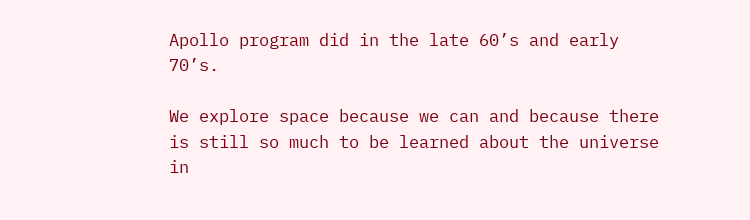Apollo program did in the late 60’s and early 70’s.

We explore space because we can and because there is still so much to be learned about the universe in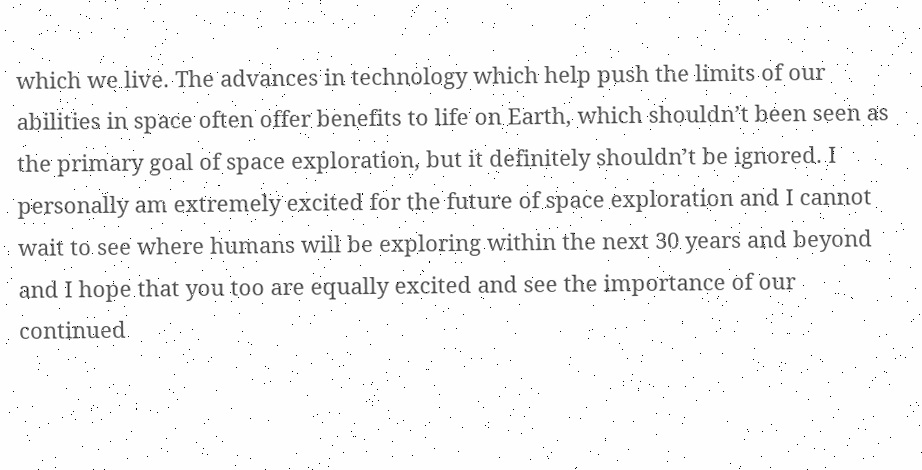which we live. The advances in technology which help push the limits of our abilities in space often offer benefits to life on Earth, which shouldn’t been seen as the primary goal of space exploration, but it definitely shouldn’t be ignored. I personally am extremely excited for the future of space exploration and I cannot wait to see where humans will be exploring within the next 30 years and beyond and I hope that you too are equally excited and see the importance of our continued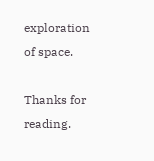exploration of space.

Thanks for reading.